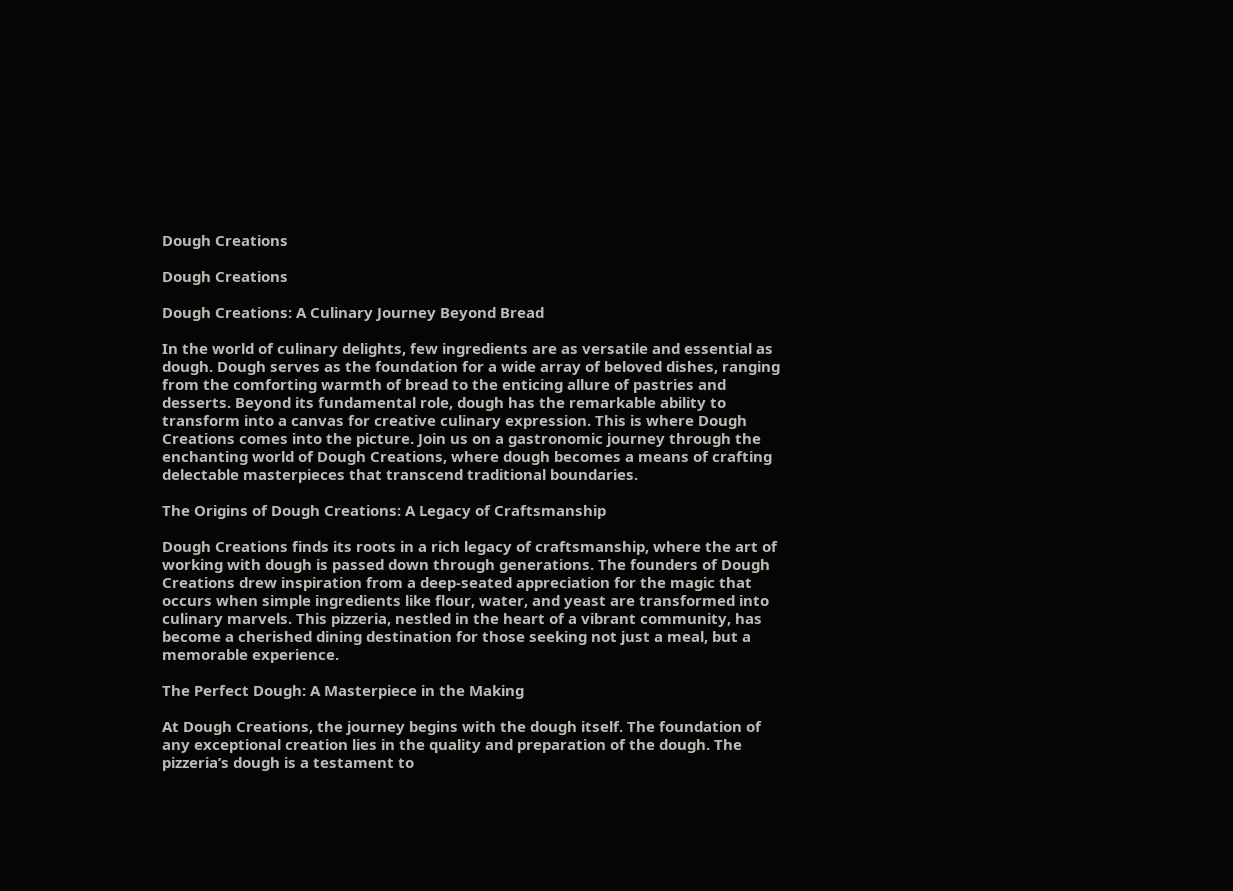Dough Creations

Dough Creations

Dough Creations: A Culinary Journey Beyond Bread

In the world of culinary delights, few ingredients are as versatile and essential as dough. Dough serves as the foundation for a wide array of beloved dishes, ranging from the comforting warmth of bread to the enticing allure of pastries and desserts. Beyond its fundamental role, dough has the remarkable ability to transform into a canvas for creative culinary expression. This is where Dough Creations comes into the picture. Join us on a gastronomic journey through the enchanting world of Dough Creations, where dough becomes a means of crafting delectable masterpieces that transcend traditional boundaries.

The Origins of Dough Creations: A Legacy of Craftsmanship

Dough Creations finds its roots in a rich legacy of craftsmanship, where the art of working with dough is passed down through generations. The founders of Dough Creations drew inspiration from a deep-seated appreciation for the magic that occurs when simple ingredients like flour, water, and yeast are transformed into culinary marvels. This pizzeria, nestled in the heart of a vibrant community, has become a cherished dining destination for those seeking not just a meal, but a memorable experience.

The Perfect Dough: A Masterpiece in the Making

At Dough Creations, the journey begins with the dough itself. The foundation of any exceptional creation lies in the quality and preparation of the dough. The pizzeria’s dough is a testament to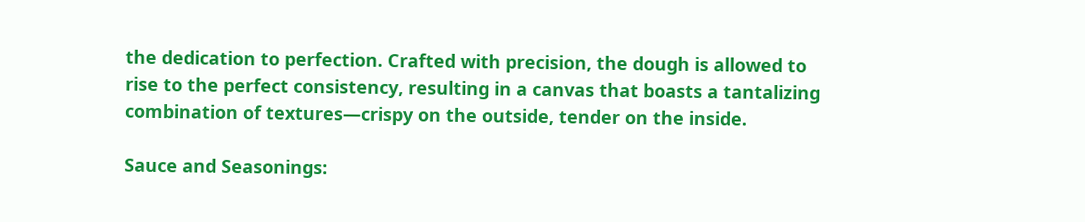the dedication to perfection. Crafted with precision, the dough is allowed to rise to the perfect consistency, resulting in a canvas that boasts a tantalizing combination of textures—crispy on the outside, tender on the inside.

Sauce and Seasonings: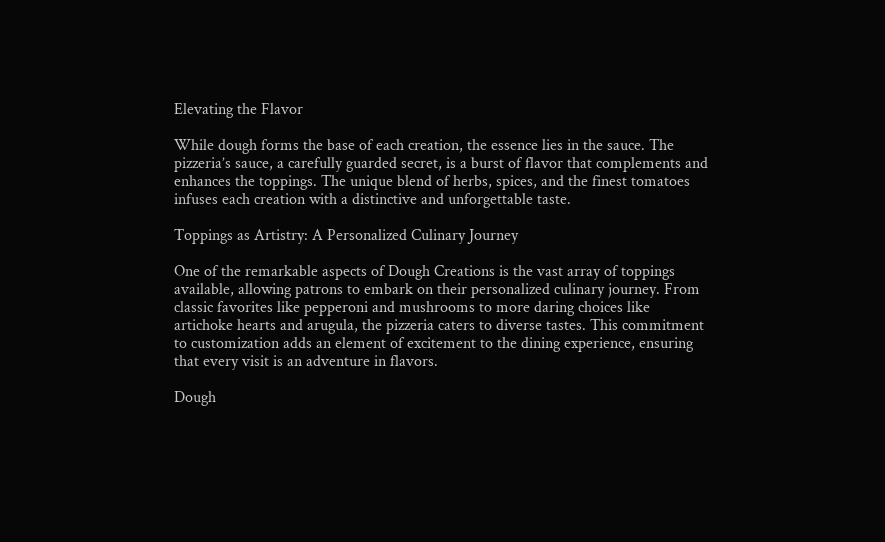Elevating the Flavor

While dough forms the base of each creation, the essence lies in the sauce. The pizzeria’s sauce, a carefully guarded secret, is a burst of flavor that complements and enhances the toppings. The unique blend of herbs, spices, and the finest tomatoes infuses each creation with a distinctive and unforgettable taste.

Toppings as Artistry: A Personalized Culinary Journey

One of the remarkable aspects of Dough Creations is the vast array of toppings available, allowing patrons to embark on their personalized culinary journey. From classic favorites like pepperoni and mushrooms to more daring choices like artichoke hearts and arugula, the pizzeria caters to diverse tastes. This commitment to customization adds an element of excitement to the dining experience, ensuring that every visit is an adventure in flavors.

Dough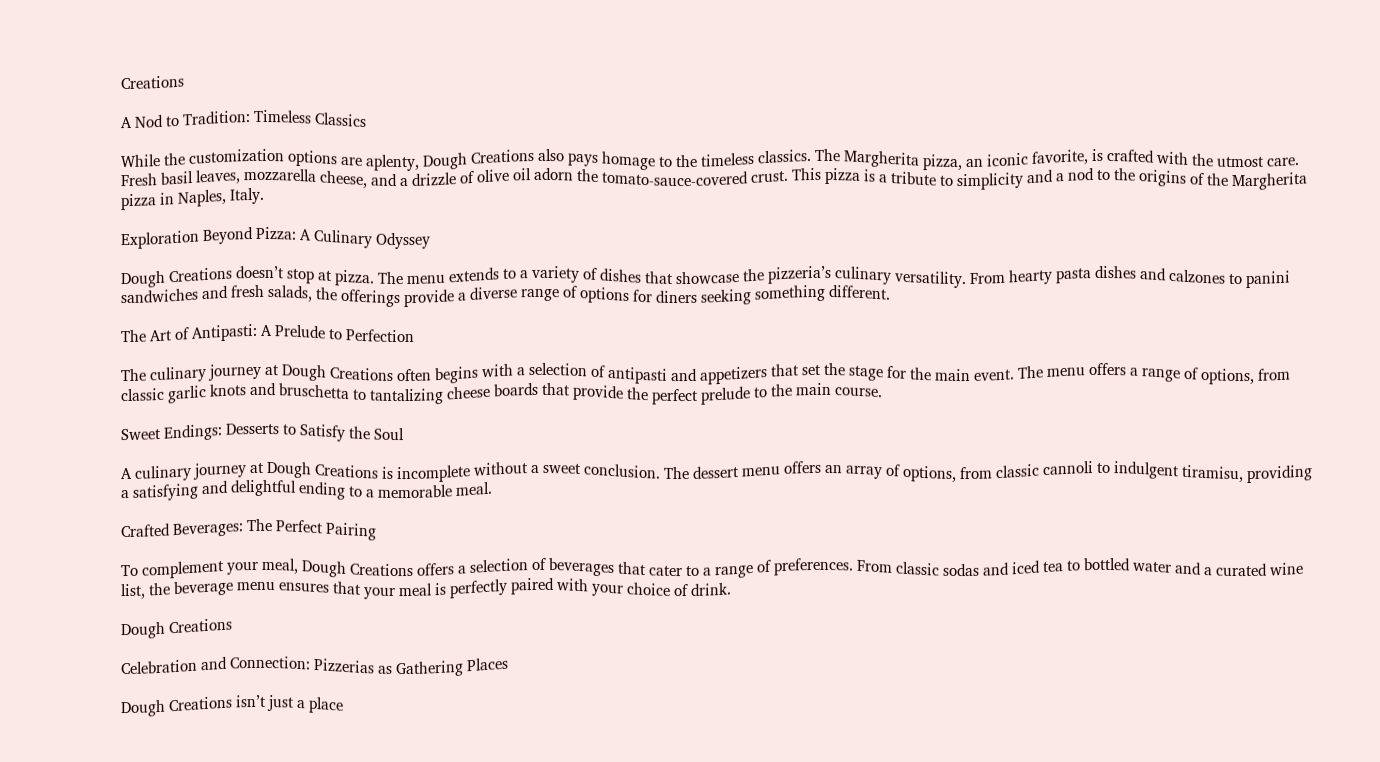Creations

A Nod to Tradition: Timeless Classics

While the customization options are aplenty, Dough Creations also pays homage to the timeless classics. The Margherita pizza, an iconic favorite, is crafted with the utmost care. Fresh basil leaves, mozzarella cheese, and a drizzle of olive oil adorn the tomato-sauce-covered crust. This pizza is a tribute to simplicity and a nod to the origins of the Margherita pizza in Naples, Italy.

Exploration Beyond Pizza: A Culinary Odyssey

Dough Creations doesn’t stop at pizza. The menu extends to a variety of dishes that showcase the pizzeria’s culinary versatility. From hearty pasta dishes and calzones to panini sandwiches and fresh salads, the offerings provide a diverse range of options for diners seeking something different.

The Art of Antipasti: A Prelude to Perfection

The culinary journey at Dough Creations often begins with a selection of antipasti and appetizers that set the stage for the main event. The menu offers a range of options, from classic garlic knots and bruschetta to tantalizing cheese boards that provide the perfect prelude to the main course.

Sweet Endings: Desserts to Satisfy the Soul

A culinary journey at Dough Creations is incomplete without a sweet conclusion. The dessert menu offers an array of options, from classic cannoli to indulgent tiramisu, providing a satisfying and delightful ending to a memorable meal.

Crafted Beverages: The Perfect Pairing

To complement your meal, Dough Creations offers a selection of beverages that cater to a range of preferences. From classic sodas and iced tea to bottled water and a curated wine list, the beverage menu ensures that your meal is perfectly paired with your choice of drink.

Dough Creations

Celebration and Connection: Pizzerias as Gathering Places

Dough Creations isn’t just a place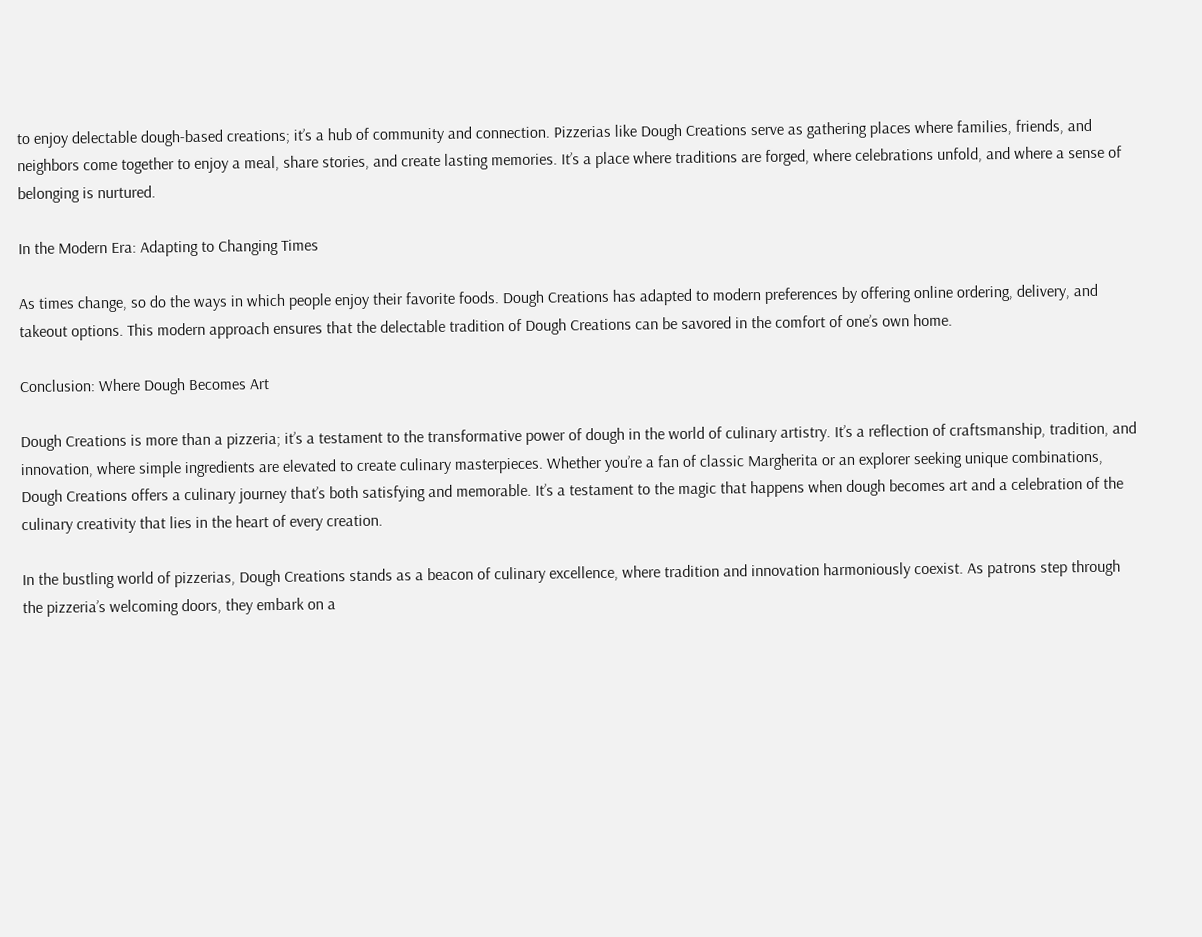to enjoy delectable dough-based creations; it’s a hub of community and connection. Pizzerias like Dough Creations serve as gathering places where families, friends, and neighbors come together to enjoy a meal, share stories, and create lasting memories. It’s a place where traditions are forged, where celebrations unfold, and where a sense of belonging is nurtured.

In the Modern Era: Adapting to Changing Times

As times change, so do the ways in which people enjoy their favorite foods. Dough Creations has adapted to modern preferences by offering online ordering, delivery, and takeout options. This modern approach ensures that the delectable tradition of Dough Creations can be savored in the comfort of one’s own home.

Conclusion: Where Dough Becomes Art

Dough Creations is more than a pizzeria; it’s a testament to the transformative power of dough in the world of culinary artistry. It’s a reflection of craftsmanship, tradition, and innovation, where simple ingredients are elevated to create culinary masterpieces. Whether you’re a fan of classic Margherita or an explorer seeking unique combinations, Dough Creations offers a culinary journey that’s both satisfying and memorable. It’s a testament to the magic that happens when dough becomes art and a celebration of the culinary creativity that lies in the heart of every creation.

In the bustling world of pizzerias, Dough Creations stands as a beacon of culinary excellence, where tradition and innovation harmoniously coexist. As patrons step through the pizzeria’s welcoming doors, they embark on a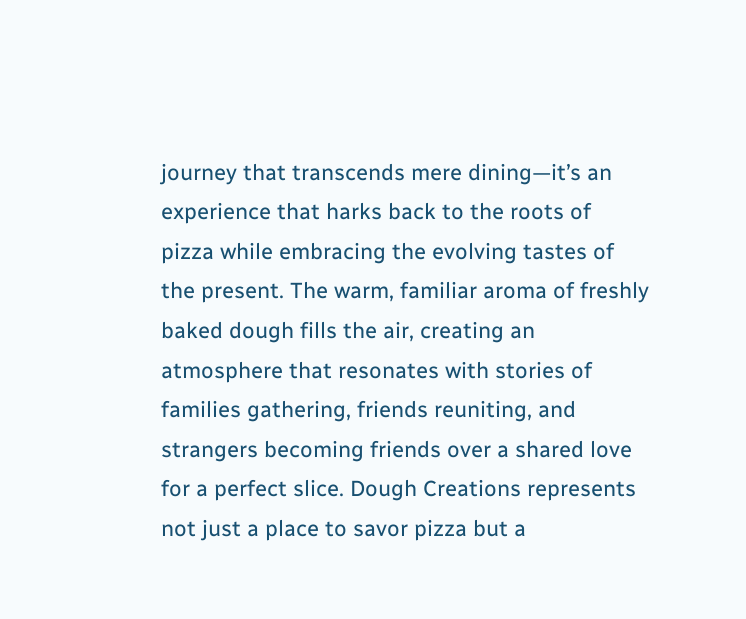journey that transcends mere dining—it’s an experience that harks back to the roots of pizza while embracing the evolving tastes of the present. The warm, familiar aroma of freshly baked dough fills the air, creating an atmosphere that resonates with stories of families gathering, friends reuniting, and strangers becoming friends over a shared love for a perfect slice. Dough Creations represents not just a place to savor pizza but a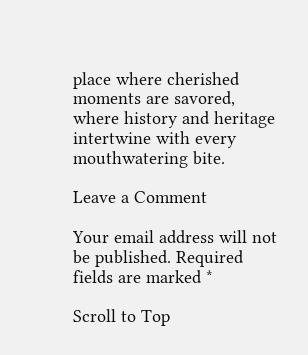place where cherished moments are savored, where history and heritage intertwine with every mouthwatering bite.

Leave a Comment

Your email address will not be published. Required fields are marked *

Scroll to Top